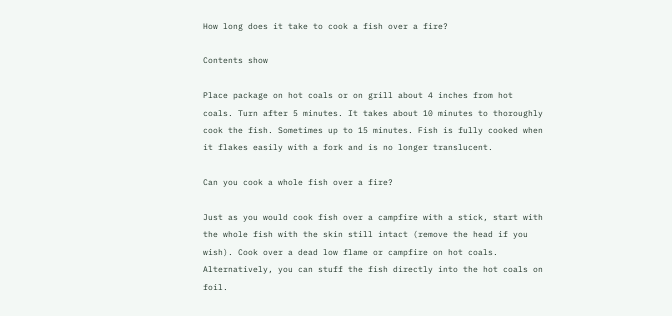How long does it take to cook a fish over a fire?

Contents show

Place package on hot coals or on grill about 4 inches from hot coals. Turn after 5 minutes. It takes about 10 minutes to thoroughly cook the fish. Sometimes up to 15 minutes. Fish is fully cooked when it flakes easily with a fork and is no longer translucent.

Can you cook a whole fish over a fire?

Just as you would cook fish over a campfire with a stick, start with the whole fish with the skin still intact (remove the head if you wish). Cook over a dead low flame or campfire on hot coals. Alternatively, you can stuff the fish directly into the hot coals on foil.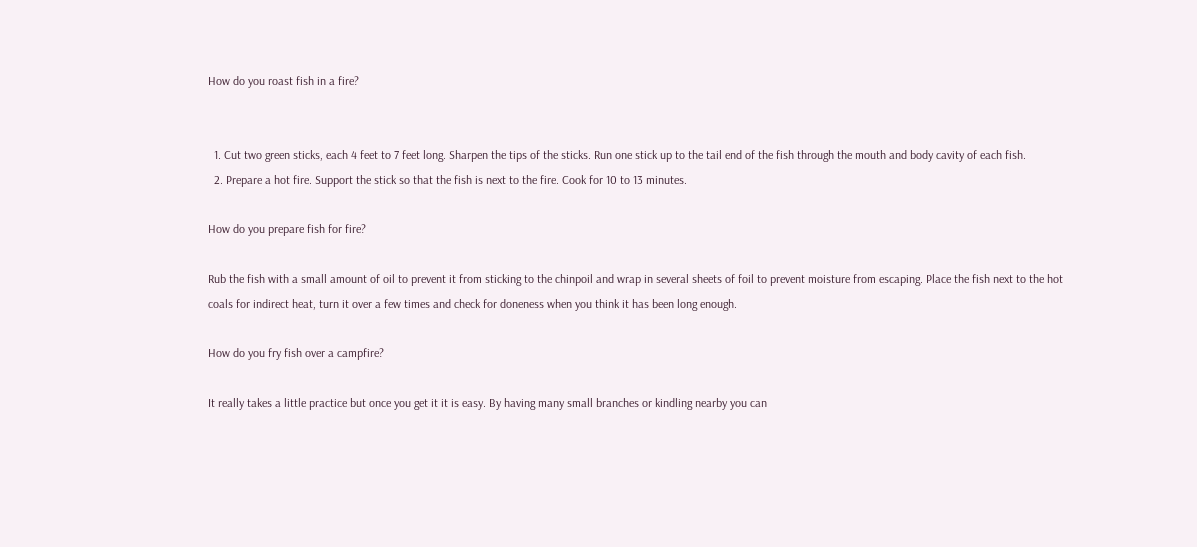How do you roast fish in a fire?


  1. Cut two green sticks, each 4 feet to 7 feet long. Sharpen the tips of the sticks. Run one stick up to the tail end of the fish through the mouth and body cavity of each fish.
  2. Prepare a hot fire. Support the stick so that the fish is next to the fire. Cook for 10 to 13 minutes.

How do you prepare fish for fire?

Rub the fish with a small amount of oil to prevent it from sticking to the chinpoil and wrap in several sheets of foil to prevent moisture from escaping. Place the fish next to the hot coals for indirect heat, turn it over a few times and check for doneness when you think it has been long enough.

How do you fry fish over a campfire?

It really takes a little practice but once you get it it is easy. By having many small branches or kindling nearby you can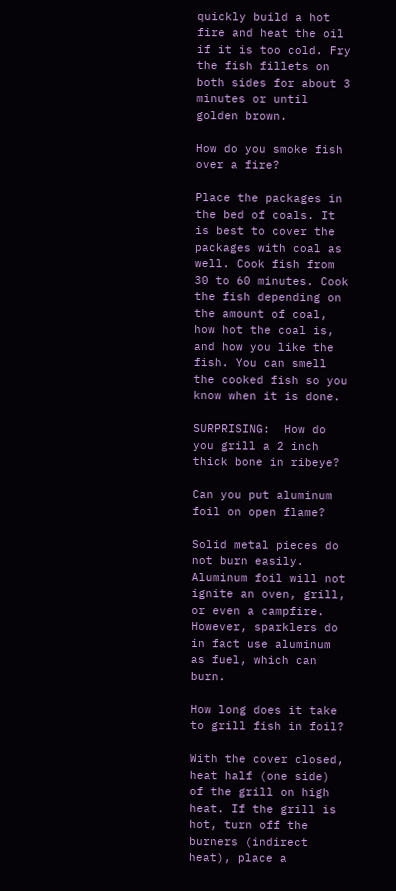quickly build a hot fire and heat the oil if it is too cold. Fry the fish fillets on both sides for about 3 minutes or until golden brown.

How do you smoke fish over a fire?

Place the packages in the bed of coals. It is best to cover the packages with coal as well. Cook fish from 30 to 60 minutes. Cook the fish depending on the amount of coal, how hot the coal is, and how you like the fish. You can smell the cooked fish so you know when it is done.

SURPRISING:  How do you grill a 2 inch thick bone in ribeye?

Can you put aluminum foil on open flame?

Solid metal pieces do not burn easily. Aluminum foil will not ignite an oven, grill, or even a campfire. However, sparklers do in fact use aluminum as fuel, which can burn.

How long does it take to grill fish in foil?

With the cover closed, heat half (one side) of the grill on high heat. If the grill is hot, turn off the burners (indirect heat), place a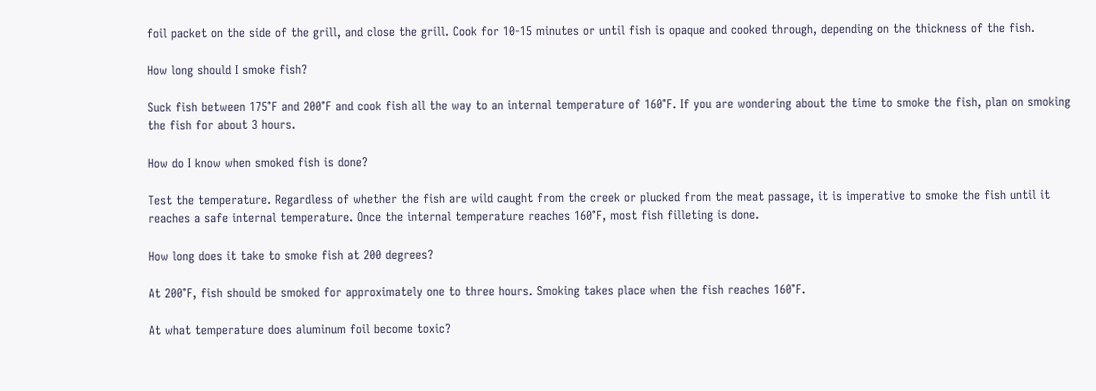foil packet on the side of the grill, and close the grill. Cook for 10-15 minutes or until fish is opaque and cooked through, depending on the thickness of the fish.

How long should I smoke fish?

Suck fish between 175°F and 200°F and cook fish all the way to an internal temperature of 160°F. If you are wondering about the time to smoke the fish, plan on smoking the fish for about 3 hours.

How do I know when smoked fish is done?

Test the temperature. Regardless of whether the fish are wild caught from the creek or plucked from the meat passage, it is imperative to smoke the fish until it reaches a safe internal temperature. Once the internal temperature reaches 160°F, most fish filleting is done.

How long does it take to smoke fish at 200 degrees?

At 200°F, fish should be smoked for approximately one to three hours. Smoking takes place when the fish reaches 160°F.

At what temperature does aluminum foil become toxic?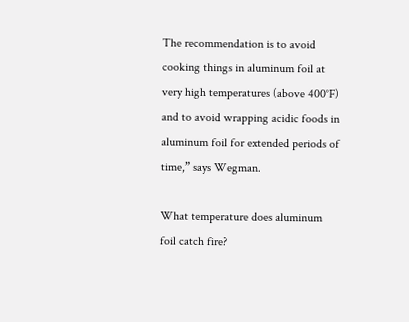The recommendation is to avoid cooking things in aluminum foil at very high temperatures (above 400°F) and to avoid wrapping acidic foods in aluminum foil for extended periods of time,” says Wegman.

What temperature does aluminum foil catch fire?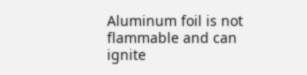Aluminum foil is not flammable and can ignite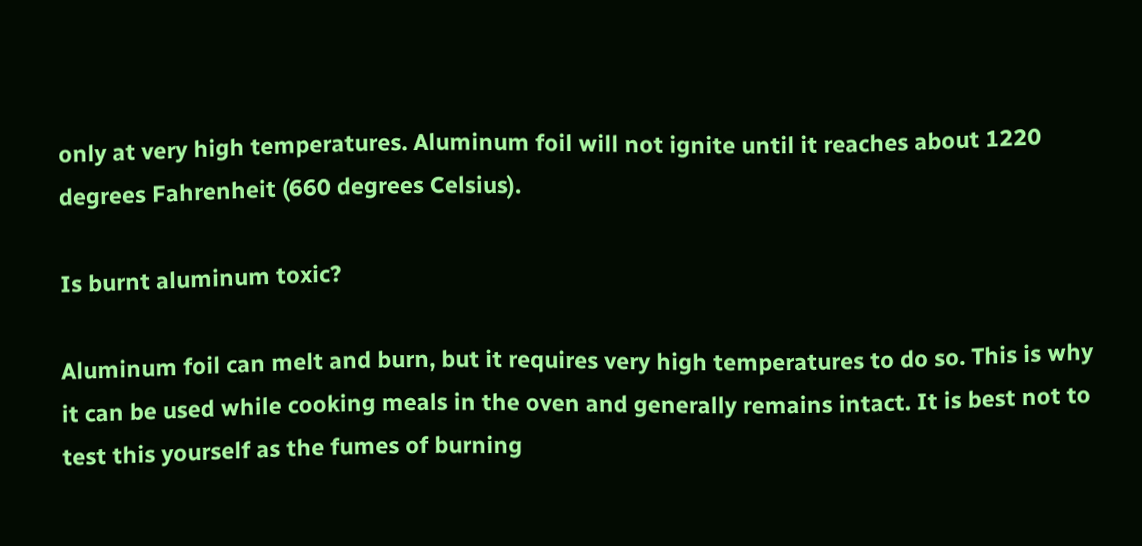only at very high temperatures. Aluminum foil will not ignite until it reaches about 1220 degrees Fahrenheit (660 degrees Celsius).

Is burnt aluminum toxic?

Aluminum foil can melt and burn, but it requires very high temperatures to do so. This is why it can be used while cooking meals in the oven and generally remains intact. It is best not to test this yourself as the fumes of burning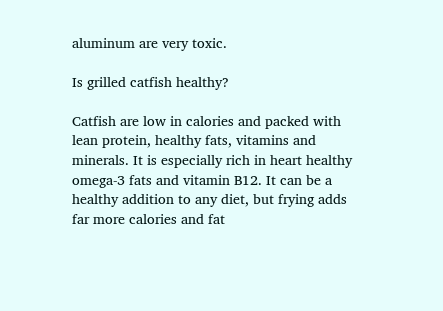aluminum are very toxic.

Is grilled catfish healthy?

Catfish are low in calories and packed with lean protein, healthy fats, vitamins and minerals. It is especially rich in heart healthy omega-3 fats and vitamin B12. It can be a healthy addition to any diet, but frying adds far more calories and fat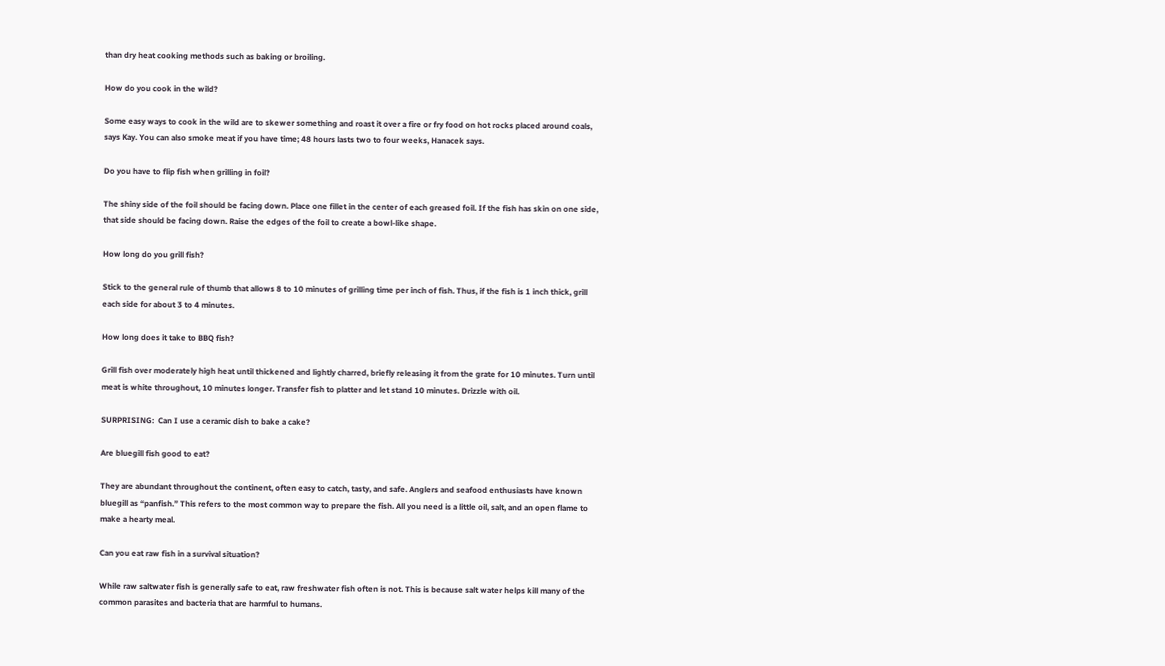than dry heat cooking methods such as baking or broiling.

How do you cook in the wild?

Some easy ways to cook in the wild are to skewer something and roast it over a fire or fry food on hot rocks placed around coals, says Kay. You can also smoke meat if you have time; 48 hours lasts two to four weeks, Hanacek says.

Do you have to flip fish when grilling in foil?

The shiny side of the foil should be facing down. Place one fillet in the center of each greased foil. If the fish has skin on one side, that side should be facing down. Raise the edges of the foil to create a bowl-like shape.

How long do you grill fish?

Stick to the general rule of thumb that allows 8 to 10 minutes of grilling time per inch of fish. Thus, if the fish is 1 inch thick, grill each side for about 3 to 4 minutes.

How long does it take to BBQ fish?

Grill fish over moderately high heat until thickened and lightly charred, briefly releasing it from the grate for 10 minutes. Turn until meat is white throughout, 10 minutes longer. Transfer fish to platter and let stand 10 minutes. Drizzle with oil.

SURPRISING:  Can I use a ceramic dish to bake a cake?

Are bluegill fish good to eat?

They are abundant throughout the continent, often easy to catch, tasty, and safe. Anglers and seafood enthusiasts have known bluegill as “panfish.” This refers to the most common way to prepare the fish. All you need is a little oil, salt, and an open flame to make a hearty meal.

Can you eat raw fish in a survival situation?

While raw saltwater fish is generally safe to eat, raw freshwater fish often is not. This is because salt water helps kill many of the common parasites and bacteria that are harmful to humans.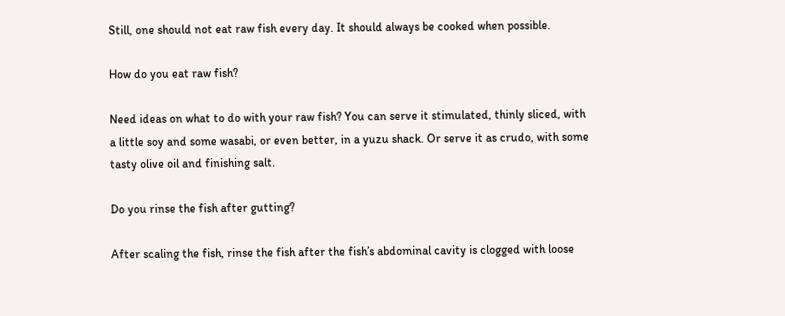Still, one should not eat raw fish every day. It should always be cooked when possible.

How do you eat raw fish?

Need ideas on what to do with your raw fish? You can serve it stimulated, thinly sliced, with a little soy and some wasabi, or even better, in a yuzu shack. Or serve it as crudo, with some tasty olive oil and finishing salt.

Do you rinse the fish after gutting?

After scaling the fish, rinse the fish after the fish’s abdominal cavity is clogged with loose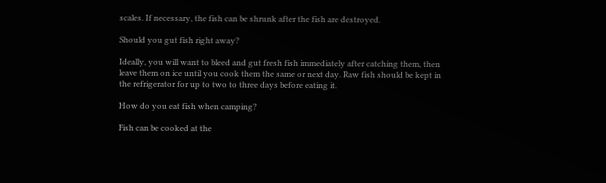scales. If necessary, the fish can be shrunk after the fish are destroyed.

Should you gut fish right away?

Ideally, you will want to bleed and gut fresh fish immediately after catching them, then leave them on ice until you cook them the same or next day. Raw fish should be kept in the refrigerator for up to two to three days before eating it.

How do you eat fish when camping?

Fish can be cooked at the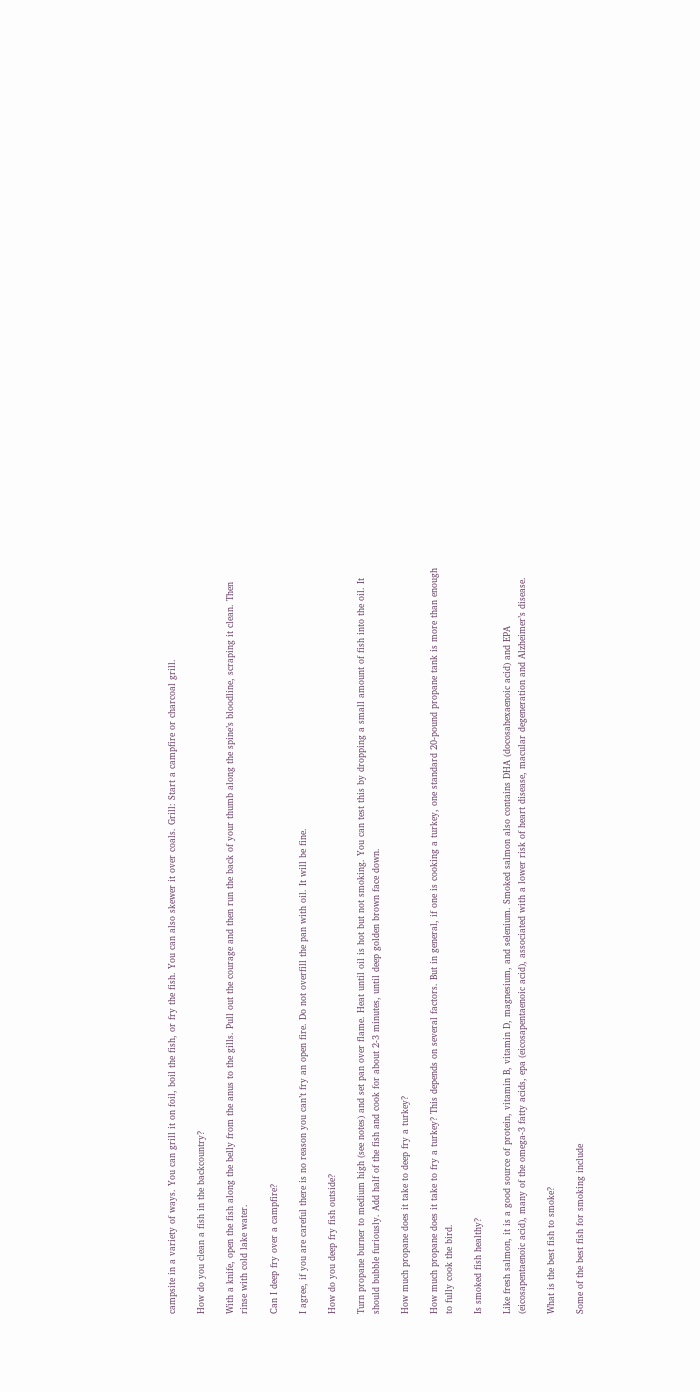campsite in a variety of ways. You can grill it on foil, boil the fish, or fry the fish. You can also skewer it over coals. Grill: Start a campfire or charcoal grill.

How do you clean a fish in the backcountry?

With a knife, open the fish along the belly from the anus to the gills. Pull out the courage and then run the back of your thumb along the spine’s bloodline, scraping it clean. Then rinse with cold lake water.

Can I deep fry over a campfire?

I agree, if you are careful there is no reason you can’t fry an open fire. Do not overfill the pan with oil. It will be fine.

How do you deep fry fish outside?

Turn propane burner to medium high (see notes) and set pan over flame. Heat until oil is hot but not smoking. You can test this by dropping a small amount of fish into the oil. It should bubble furiously. Add half of the fish and cook for about 2-3 minutes, until deep golden brown face down.

How much propane does it take to deep fry a turkey?

How much propane does it take to fry a turkey? This depends on several factors. But in general, if one is cooking a turkey, one standard 20-pound propane tank is more than enough to fully cook the bird.

Is smoked fish healthy?

Like fresh salmon, it is a good source of protein, vitamin B, vitamin D, magnesium, and selenium. Smoked salmon also contains DHA (docosahexaenoic acid) and EPA (eicosapentaenoic acid), many of the omega-3 fatty acids, epa (eicosapentaenoic acid), associated with a lower risk of heart disease, macular degeneration and Alzheimer’s disease.

What is the best fish to smoke?

Some of the best fish for smoking include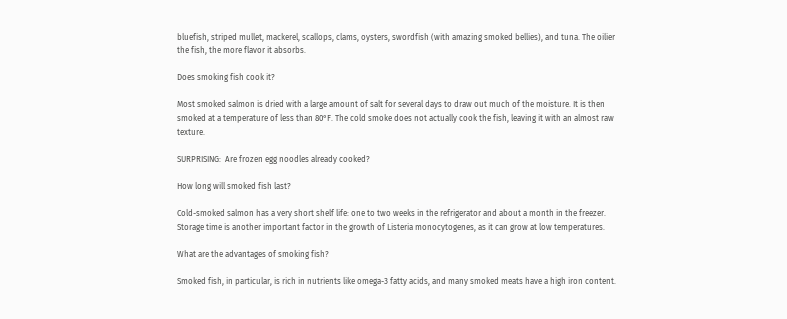bluefish, striped mullet, mackerel, scallops, clams, oysters, swordfish (with amazing smoked bellies), and tuna. The oilier the fish, the more flavor it absorbs.

Does smoking fish cook it?

Most smoked salmon is dried with a large amount of salt for several days to draw out much of the moisture. It is then smoked at a temperature of less than 80°F. The cold smoke does not actually cook the fish, leaving it with an almost raw texture.

SURPRISING:  Are frozen egg noodles already cooked?

How long will smoked fish last?

Cold-smoked salmon has a very short shelf life: one to two weeks in the refrigerator and about a month in the freezer. Storage time is another important factor in the growth of Listeria monocytogenes, as it can grow at low temperatures.

What are the advantages of smoking fish?

Smoked fish, in particular, is rich in nutrients like omega-3 fatty acids, and many smoked meats have a high iron content.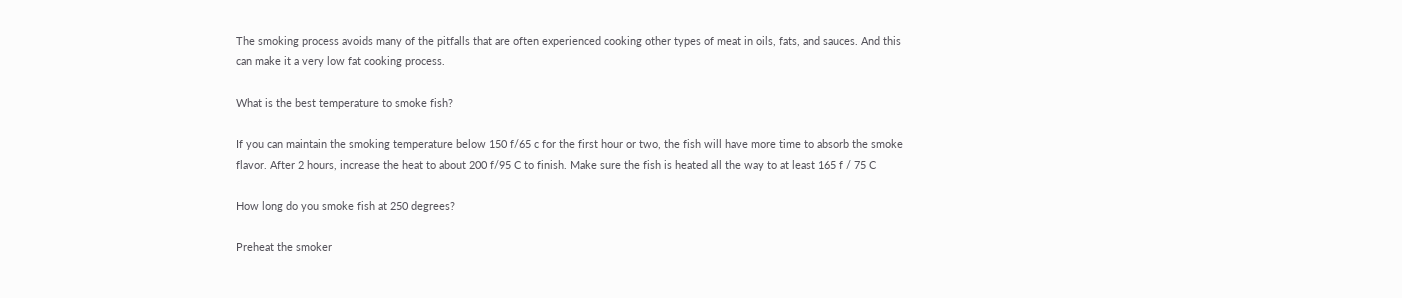The smoking process avoids many of the pitfalls that are often experienced cooking other types of meat in oils, fats, and sauces. And this can make it a very low fat cooking process.

What is the best temperature to smoke fish?

If you can maintain the smoking temperature below 150 f/65 c for the first hour or two, the fish will have more time to absorb the smoke flavor. After 2 hours, increase the heat to about 200 f/95 C to finish. Make sure the fish is heated all the way to at least 165 f / 75 C

How long do you smoke fish at 250 degrees?

Preheat the smoker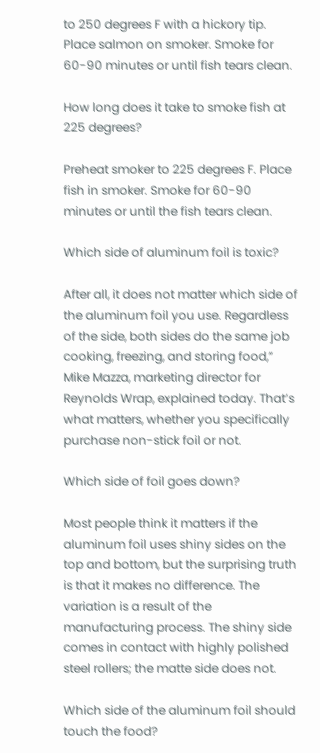to 250 degrees F with a hickory tip. Place salmon on smoker. Smoke for 60-90 minutes or until fish tears clean.

How long does it take to smoke fish at 225 degrees?

Preheat smoker to 225 degrees F. Place fish in smoker. Smoke for 60-90 minutes or until the fish tears clean.

Which side of aluminum foil is toxic?

After all, it does not matter which side of the aluminum foil you use. Regardless of the side, both sides do the same job cooking, freezing, and storing food,” Mike Mazza, marketing director for Reynolds Wrap, explained today. That’s what matters, whether you specifically purchase non-stick foil or not.

Which side of foil goes down?

Most people think it matters if the aluminum foil uses shiny sides on the top and bottom, but the surprising truth is that it makes no difference. The variation is a result of the manufacturing process. The shiny side comes in contact with highly polished steel rollers; the matte side does not.

Which side of the aluminum foil should touch the food?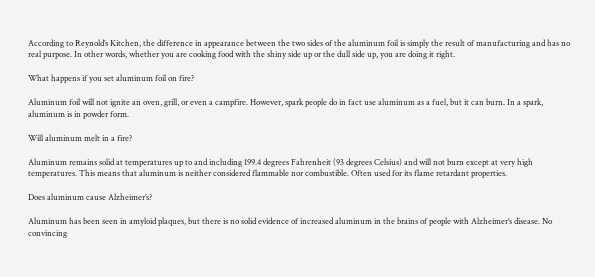According to Reynold’s Kitchen, the difference in appearance between the two sides of the aluminum foil is simply the result of manufacturing and has no real purpose. In other words, whether you are cooking food with the shiny side up or the dull side up, you are doing it right.

What happens if you set aluminum foil on fire?

Aluminum foil will not ignite an oven, grill, or even a campfire. However, spark people do in fact use aluminum as a fuel, but it can burn. In a spark, aluminum is in powder form.

Will aluminum melt in a fire?

Aluminum remains solid at temperatures up to and including 199.4 degrees Fahrenheit (93 degrees Celsius) and will not burn except at very high temperatures. This means that aluminum is neither considered flammable nor combustible. Often used for its flame retardant properties.

Does aluminum cause Alzheimer’s?

Aluminum has been seen in amyloid plaques, but there is no solid evidence of increased aluminum in the brains of people with Alzheimer’s disease. No convincing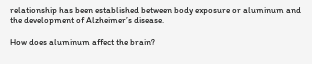relationship has been established between body exposure or aluminum and the development of Alzheimer’s disease.

How does aluminum affect the brain?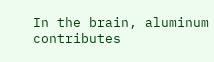In the brain, aluminum contributes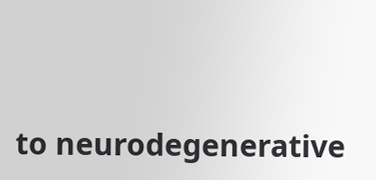to neurodegenerative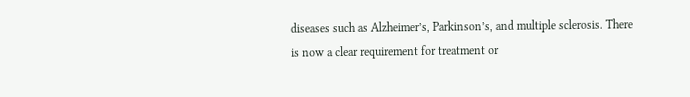diseases such as Alzheimer’s, Parkinson’s, and multiple sclerosis. There is now a clear requirement for treatment or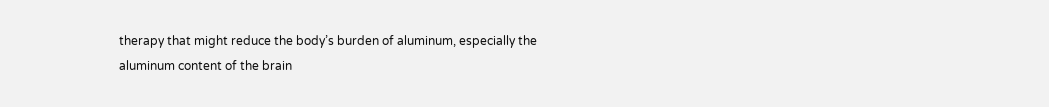therapy that might reduce the body’s burden of aluminum, especially the aluminum content of the brain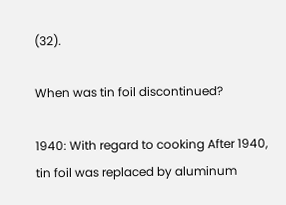(32).

When was tin foil discontinued?

1940: With regard to cooking After 1940, tin foil was replaced by aluminum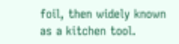foil, then widely known as a kitchen tool.